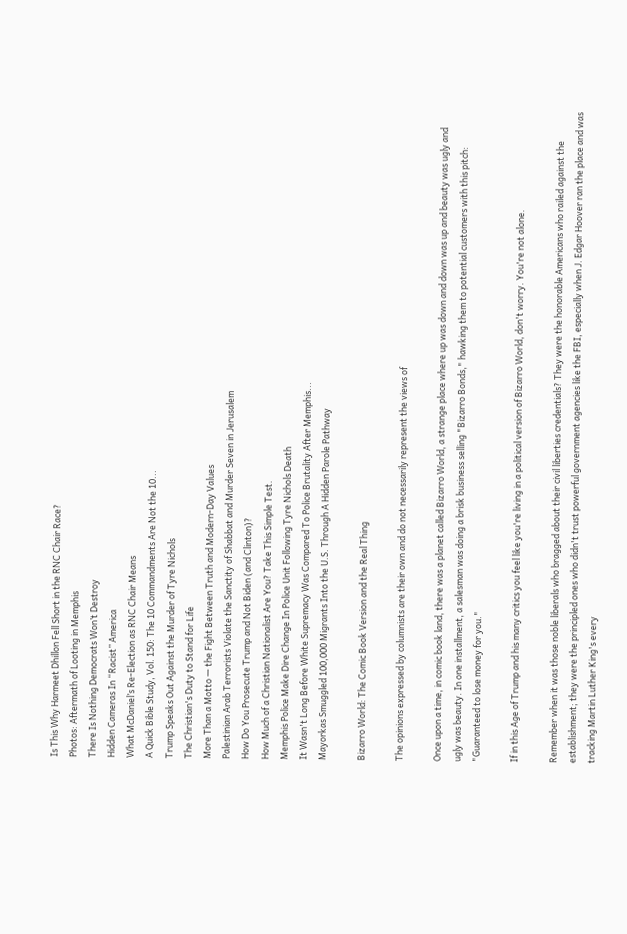Is This Why Harmeet Dhillon Fell Short in the RNC Chair Race?
Photos: Aftermath of Looting in Memphis
There Is Nothing Democrats Won’t Destroy
Hidden Cameras In “Racist” America
What McDaniel’s Re-Election as RNC Chair Means
A Quick Bible Study, Vol. 150: The 10 Commandments Are Not the 10...
Trump Speaks Out Against the Murder of Tyre Nichols
The Christian's Duty to Stand for Life
More Than a Motto — the Fight Between Truth and Modern-Day Values
Palestinian Arab Terrorists Violate the Sanctity of Shabbat and Murder Seven in Jerusalem
How Do You Prosecute Trump and Not Biden (and Clinton)?
How Much of a Christian Nationalist Are You? Take This Simple Test.
Memphis Police Make Dire Change In Police Unit Following Tyre Nichols Death
It Wasn't Long Before White Supremacy Was Compared To Police Brutality After Memphis...
Mayorkas Smuggled 100,000 Migrants Into the U.S. Through A Hidden Parole Pathway

Bizarro World: The Comic Book Version and the Real Thing

The opinions expressed by columnists are their own and do not necessarily represent the views of

Once upon a time, in comic book land, there was a planet called Bizarro World, a strange place where up was down and down was up and beauty was ugly and ugly was beauty. In one installment, a salesman was doing a brisk business selling "Bizarro Bonds," hawking them to potential customers with this pitch: "Guaranteed to lose money for you."

If in this Age of Trump and his many critics you feel like you're living in a political version of Bizarro World, don't worry. You're not alone.

Remember when it was those noble liberals who bragged about their civil liberties credentials? They were the honorable Americans who railed against the establishment; they were the principled ones who didn't trust powerful government agencies like the FBI, especially when J. Edgar Hoover ran the place and was tracking Martin Luther King's every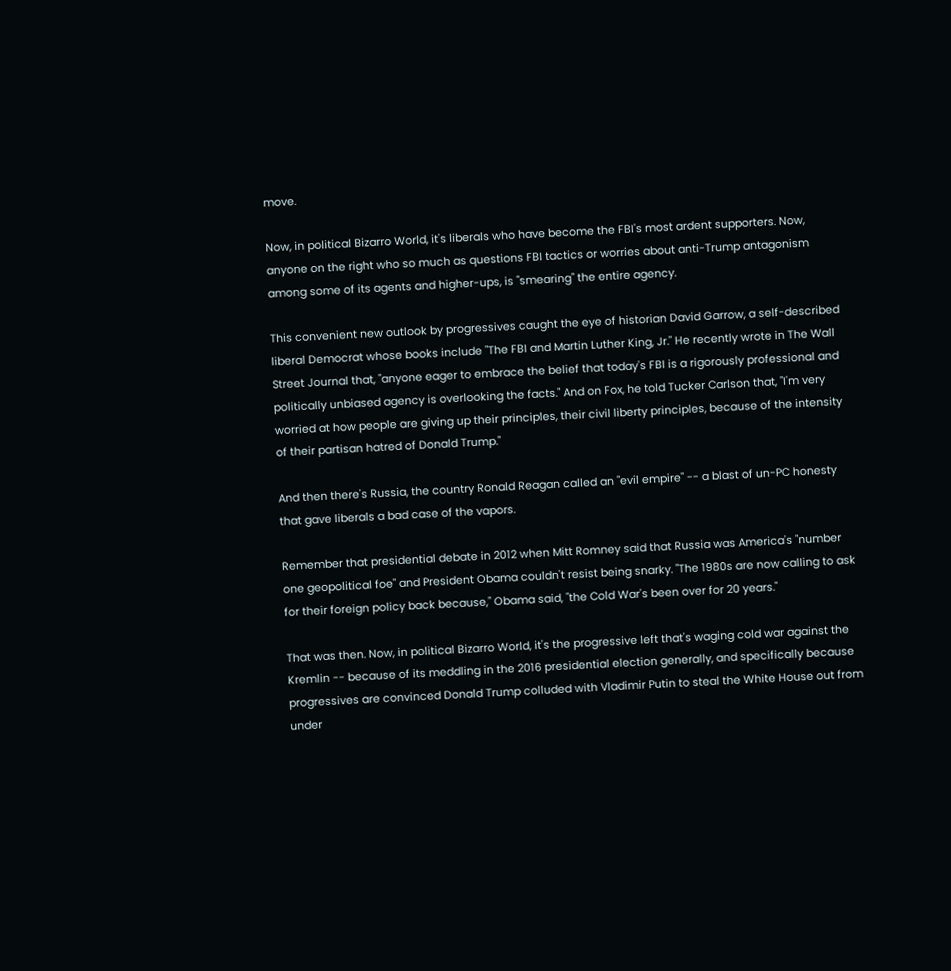move.

Now, in political Bizarro World, it's liberals who have become the FBI's most ardent supporters. Now, anyone on the right who so much as questions FBI tactics or worries about anti-Trump antagonism among some of its agents and higher-ups, is "smearing" the entire agency.

This convenient new outlook by progressives caught the eye of historian David Garrow, a self-described liberal Democrat whose books include "The FBI and Martin Luther King, Jr." He recently wrote in The Wall Street Journal that, "anyone eager to embrace the belief that today's FBI is a rigorously professional and politically unbiased agency is overlooking the facts." And on Fox, he told Tucker Carlson that, "I'm very worried at how people are giving up their principles, their civil liberty principles, because of the intensity of their partisan hatred of Donald Trump."

And then there's Russia, the country Ronald Reagan called an "evil empire" -- a blast of un-PC honesty that gave liberals a bad case of the vapors.

Remember that presidential debate in 2012 when Mitt Romney said that Russia was America's "number one geopolitical foe" and President Obama couldn't resist being snarky. "The 1980s are now calling to ask for their foreign policy back because," Obama said, "the Cold War's been over for 20 years."

That was then. Now, in political Bizarro World, it's the progressive left that's waging cold war against the Kremlin -- because of its meddling in the 2016 presidential election generally, and specifically because progressives are convinced Donald Trump colluded with Vladimir Putin to steal the White House out from under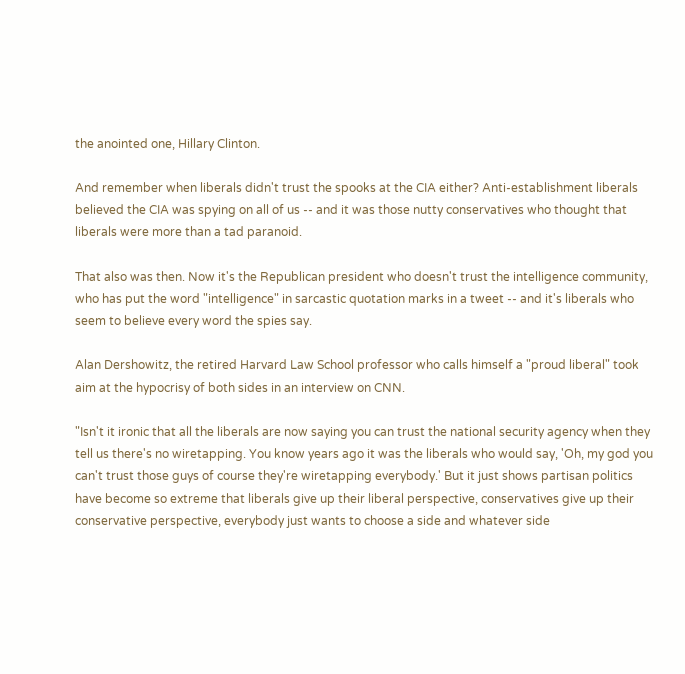the anointed one, Hillary Clinton.

And remember when liberals didn't trust the spooks at the CIA either? Anti-establishment liberals believed the CIA was spying on all of us -- and it was those nutty conservatives who thought that liberals were more than a tad paranoid.

That also was then. Now it's the Republican president who doesn't trust the intelligence community, who has put the word "intelligence" in sarcastic quotation marks in a tweet -- and it's liberals who seem to believe every word the spies say.

Alan Dershowitz, the retired Harvard Law School professor who calls himself a "proud liberal" took aim at the hypocrisy of both sides in an interview on CNN.

"Isn't it ironic that all the liberals are now saying you can trust the national security agency when they tell us there's no wiretapping. You know years ago it was the liberals who would say, 'Oh, my god you can't trust those guys of course they're wiretapping everybody.' But it just shows partisan politics have become so extreme that liberals give up their liberal perspective, conservatives give up their conservative perspective, everybody just wants to choose a side and whatever side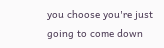you choose you're just going to come down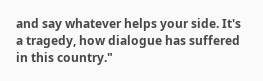and say whatever helps your side. It's a tragedy, how dialogue has suffered in this country."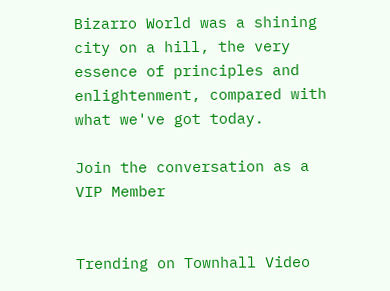Bizarro World was a shining city on a hill, the very essence of principles and enlightenment, compared with what we've got today.

Join the conversation as a VIP Member


Trending on Townhall Video